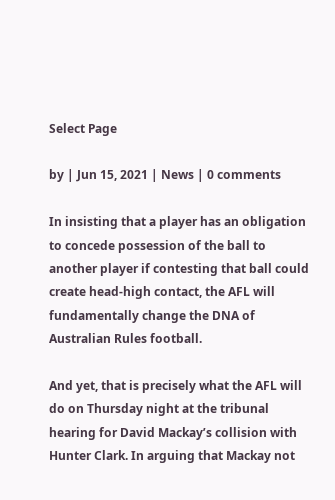Select Page

by | Jun 15, 2021 | News | 0 comments

In insisting that a player has an obligation to concede possession of the ball to another player if contesting that ball could create head-high contact, the AFL will fundamentally change the DNA of Australian Rules football.

And yet, that is precisely what the AFL will do on Thursday night at the tribunal hearing for David Mackay’s collision with Hunter Clark. In arguing that Mackay not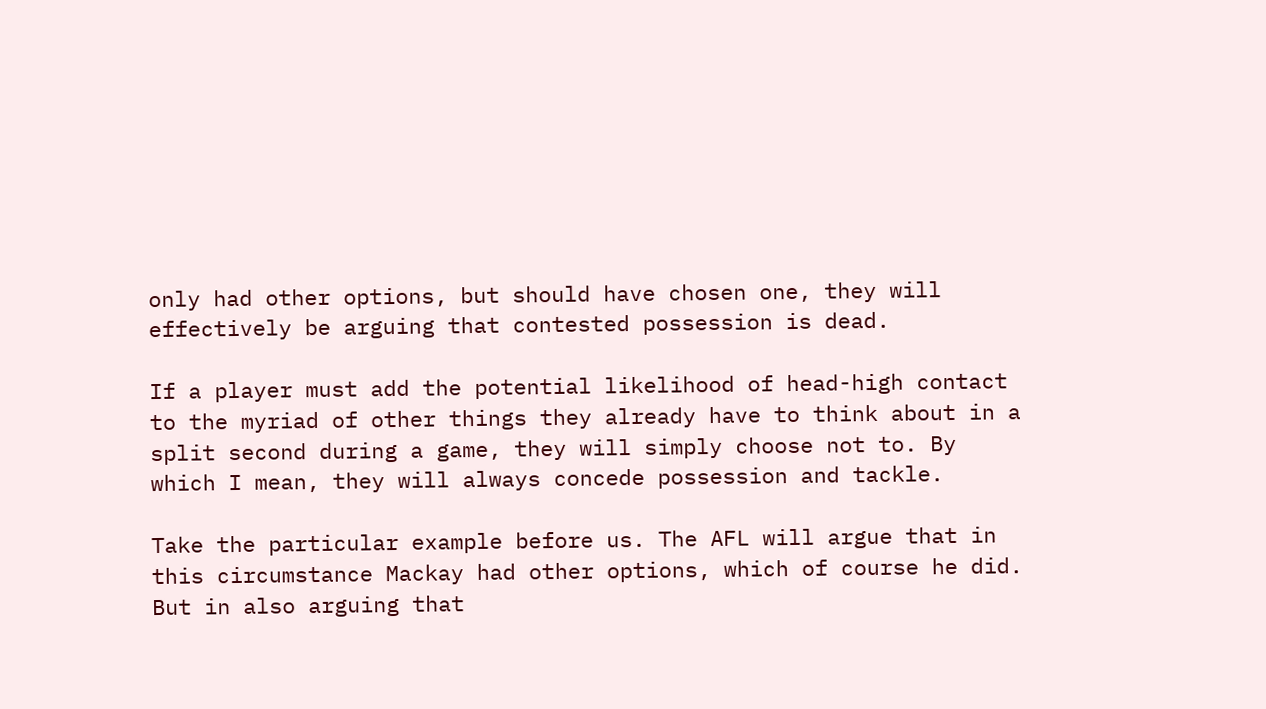only had other options, but should have chosen one, they will effectively be arguing that contested possession is dead.

If a player must add the potential likelihood of head-high contact to the myriad of other things they already have to think about in a split second during a game, they will simply choose not to. By which I mean, they will always concede possession and tackle.

Take the particular example before us. The AFL will argue that in this circumstance Mackay had other options, which of course he did. But in also arguing that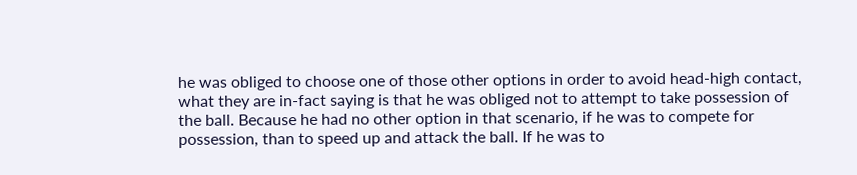he was obliged to choose one of those other options in order to avoid head-high contact, what they are in-fact saying is that he was obliged not to attempt to take possession of the ball. Because he had no other option in that scenario, if he was to compete for possession, than to speed up and attack the ball. If he was to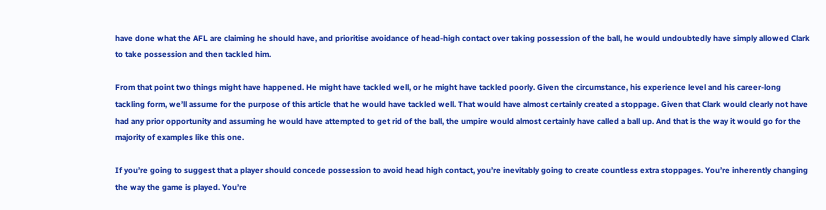have done what the AFL are claiming he should have, and prioritise avoidance of head-high contact over taking possession of the ball, he would undoubtedly have simply allowed Clark to take possession and then tackled him.

From that point two things might have happened. He might have tackled well, or he might have tackled poorly. Given the circumstance, his experience level and his career-long tackling form, we’ll assume for the purpose of this article that he would have tackled well. That would have almost certainly created a stoppage. Given that Clark would clearly not have had any prior opportunity and assuming he would have attempted to get rid of the ball, the umpire would almost certainly have called a ball up. And that is the way it would go for the majority of examples like this one.

If you’re going to suggest that a player should concede possession to avoid head high contact, you’re inevitably going to create countless extra stoppages. You’re inherently changing the way the game is played. You’re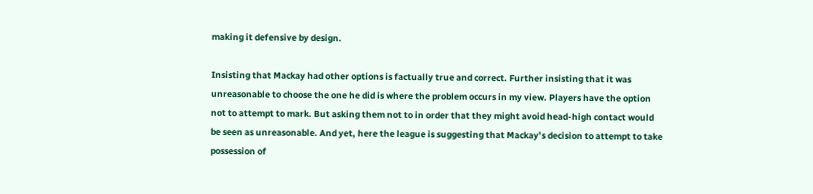making it defensive by design.

Insisting that Mackay had other options is factually true and correct. Further insisting that it was unreasonable to choose the one he did is where the problem occurs in my view. Players have the option not to attempt to mark. But asking them not to in order that they might avoid head-high contact would be seen as unreasonable. And yet, here the league is suggesting that Mackay’s decision to attempt to take possession of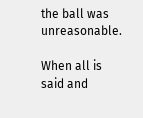the ball was unreasonable.

When all is said and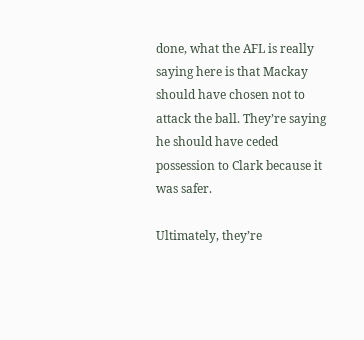done, what the AFL is really saying here is that Mackay should have chosen not to attack the ball. They’re saying he should have ceded possession to Clark because it was safer.

Ultimately, they’re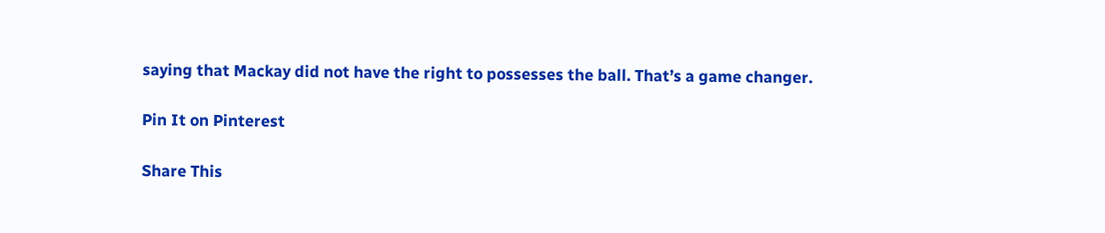saying that Mackay did not have the right to possesses the ball. That’s a game changer.

Pin It on Pinterest

Share This